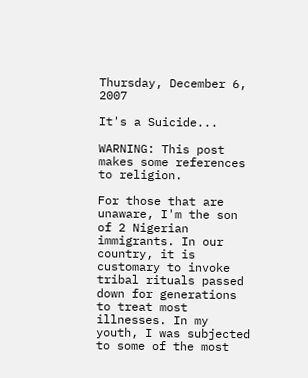Thursday, December 6, 2007

It's a Suicide...

WARNING: This post makes some references to religion.

For those that are unaware, I'm the son of 2 Nigerian immigrants. In our country, it is customary to invoke tribal rituals passed down for generations to treat most illnesses. In my youth, I was subjected to some of the most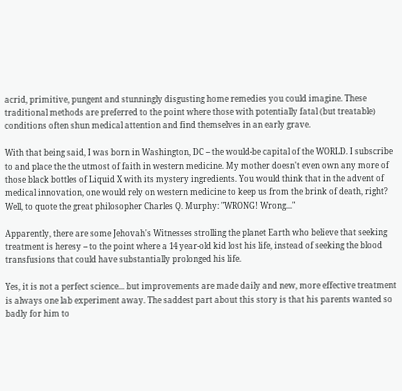acrid, primitive, pungent and stunningly disgusting home remedies you could imagine. These traditional methods are preferred to the point where those with potentially fatal (but treatable) conditions often shun medical attention and find themselves in an early grave.

With that being said, I was born in Washington, DC -- the would-be capital of the WORLD. I subscribe to and place the the utmost of faith in western medicine. My mother doesn't even own any more of those black bottles of Liquid X with its mystery ingredients. You would think that in the advent of medical innovation, one would rely on western medicine to keep us from the brink of death, right? Well, to quote the great philosopher Charles Q. Murphy: "WRONG! Wrong..."

Apparently, there are some Jehovah's Witnesses strolling the planet Earth who believe that seeking treatment is heresy -- to the point where a 14 year-old kid lost his life, instead of seeking the blood transfusions that could have substantially prolonged his life.

Yes, it is not a perfect science... but improvements are made daily and new, more effective treatment is always one lab experiment away. The saddest part about this story is that his parents wanted so badly for him to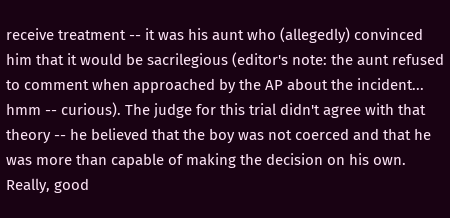receive treatment -- it was his aunt who (allegedly) convinced him that it would be sacrilegious (editor's note: the aunt refused to comment when approached by the AP about the incident... hmm -- curious). The judge for this trial didn't agree with that theory -- he believed that the boy was not coerced and that he was more than capable of making the decision on his own. Really, good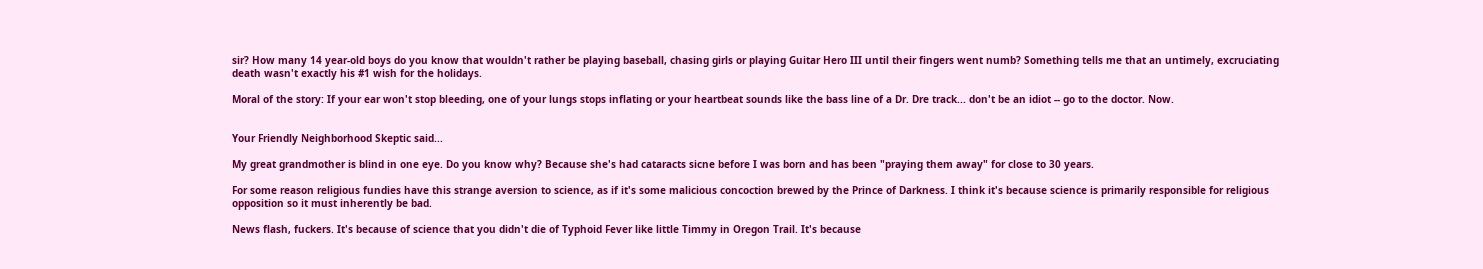sir? How many 14 year-old boys do you know that wouldn't rather be playing baseball, chasing girls or playing Guitar Hero III until their fingers went numb? Something tells me that an untimely, excruciating death wasn't exactly his #1 wish for the holidays.

Moral of the story: If your ear won't stop bleeding, one of your lungs stops inflating or your heartbeat sounds like the bass line of a Dr. Dre track... don't be an idiot -- go to the doctor. Now.


Your Friendly Neighborhood Skeptic said...

My great grandmother is blind in one eye. Do you know why? Because she's had cataracts sicne before I was born and has been "praying them away" for close to 30 years.

For some reason religious fundies have this strange aversion to science, as if it's some malicious concoction brewed by the Prince of Darkness. I think it's because science is primarily responsible for religious opposition so it must inherently be bad.

News flash, fuckers. It's because of science that you didn't die of Typhoid Fever like little Timmy in Oregon Trail. It's because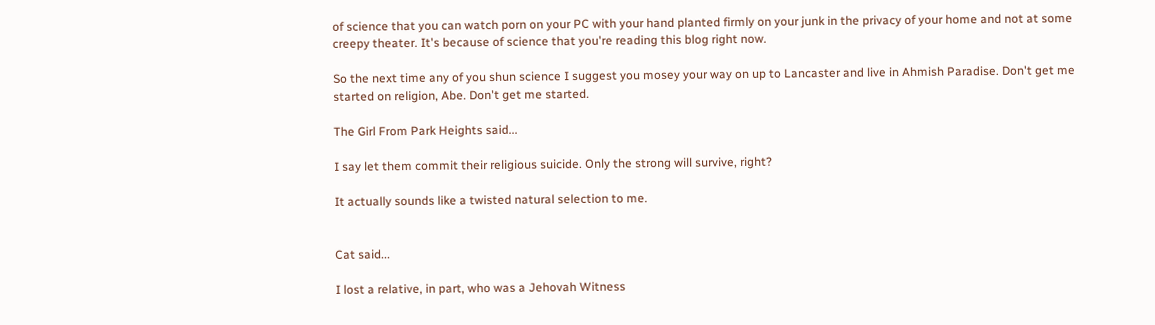of science that you can watch porn on your PC with your hand planted firmly on your junk in the privacy of your home and not at some creepy theater. It's because of science that you're reading this blog right now.

So the next time any of you shun science I suggest you mosey your way on up to Lancaster and live in Ahmish Paradise. Don't get me started on religion, Abe. Don't get me started.

The Girl From Park Heights said...

I say let them commit their religious suicide. Only the strong will survive, right?

It actually sounds like a twisted natural selection to me.


Cat said...

I lost a relative, in part, who was a Jehovah Witness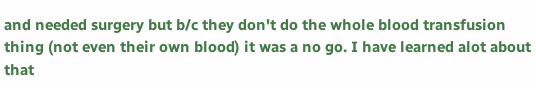and needed surgery but b/c they don't do the whole blood transfusion thing (not even their own blood) it was a no go. I have learned alot about that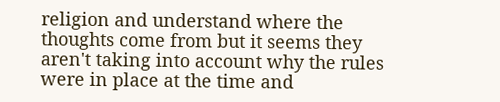religion and understand where the thoughts come from but it seems they aren't taking into account why the rules were in place at the time and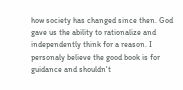how society has changed since then. God gave us the ability to rationalize and independently think for a reason. I personaly believe the good book is for guidance and shouldn't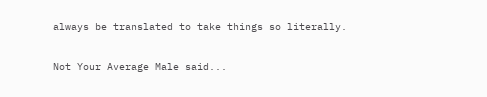always be translated to take things so literally.

Not Your Average Male said...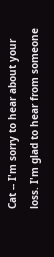Cat -- I'm sorry to hear about your loss. I'm glad to hear from someone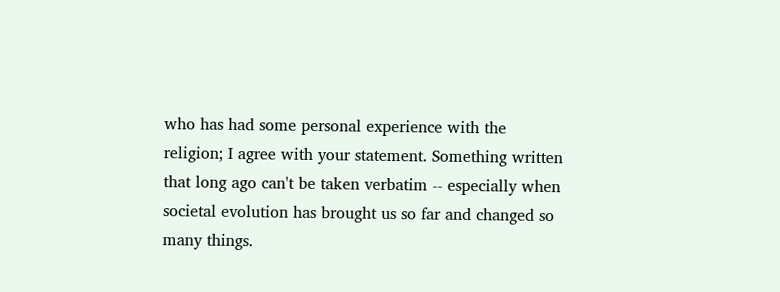who has had some personal experience with the religion; I agree with your statement. Something written that long ago can't be taken verbatim -- especially when societal evolution has brought us so far and changed so many things.